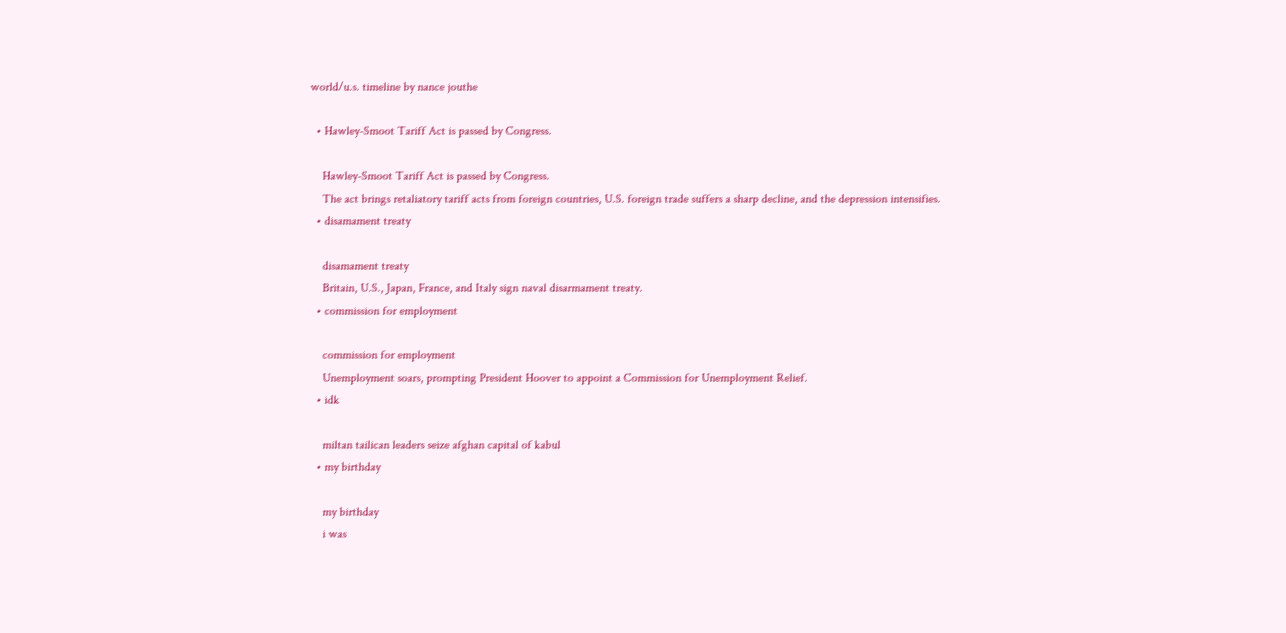world/u.s. timeline by nance jouthe

  • Hawley-Smoot Tariff Act is passed by Congress.

    Hawley-Smoot Tariff Act is passed by Congress.
    The act brings retaliatory tariff acts from foreign countries, U.S. foreign trade suffers a sharp decline, and the depression intensifies.
  • disamament treaty

    disamament treaty
    Britain, U.S., Japan, France, and Italy sign naval disarmament treaty.
  • commission for employment

    commission for employment
    Unemployment soars, prompting President Hoover to appoint a Commission for Unemployment Relief.
  • idk

    miltan tailican leaders seize afghan capital of kabul
  • my birthday

    my birthday
    i was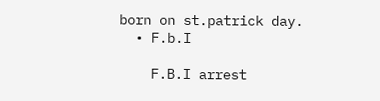born on st.patrick day.
  • F.b.I

    F.B.I arrest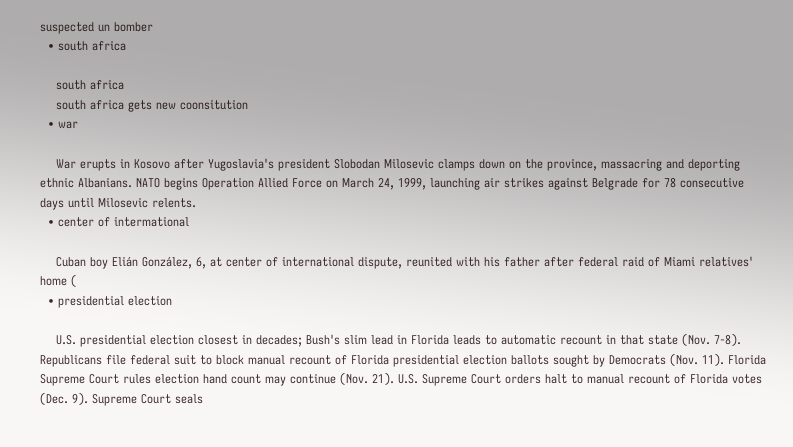suspected un bomber
  • south africa

    south africa
    south africa gets new coonsitution
  • war

    War erupts in Kosovo after Yugoslavia's president Slobodan Milosevic clamps down on the province, massacring and deporting ethnic Albanians. NATO begins Operation Allied Force on March 24, 1999, launching air strikes against Belgrade for 78 consecutive days until Milosevic relents.
  • center of intermational

    Cuban boy Elián González, 6, at center of international dispute, reunited with his father after federal raid of Miami relatives' home (
  • presidential election

    U.S. presidential election closest in decades; Bush's slim lead in Florida leads to automatic recount in that state (Nov. 7-8). Republicans file federal suit to block manual recount of Florida presidential election ballots sought by Democrats (Nov. 11). Florida Supreme Court rules election hand count may continue (Nov. 21). U.S. Supreme Court orders halt to manual recount of Florida votes (Dec. 9). Supreme Court seals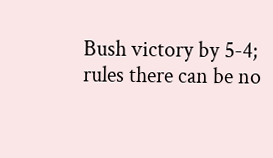Bush victory by 5-4; rules there can be no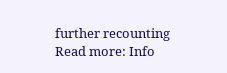further recounting Read more: Info